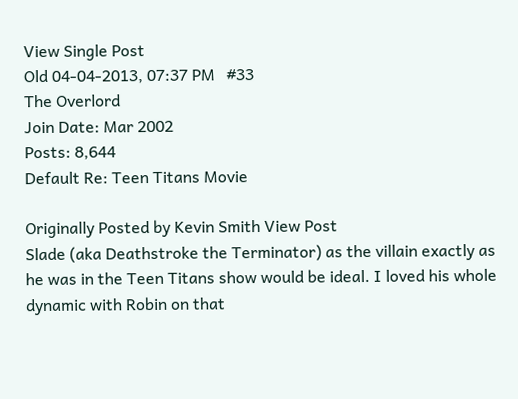View Single Post
Old 04-04-2013, 07:37 PM   #33
The Overlord
Join Date: Mar 2002
Posts: 8,644
Default Re: Teen Titans Movie

Originally Posted by Kevin Smith View Post
Slade (aka Deathstroke the Terminator) as the villain exactly as he was in the Teen Titans show would be ideal. I loved his whole dynamic with Robin on that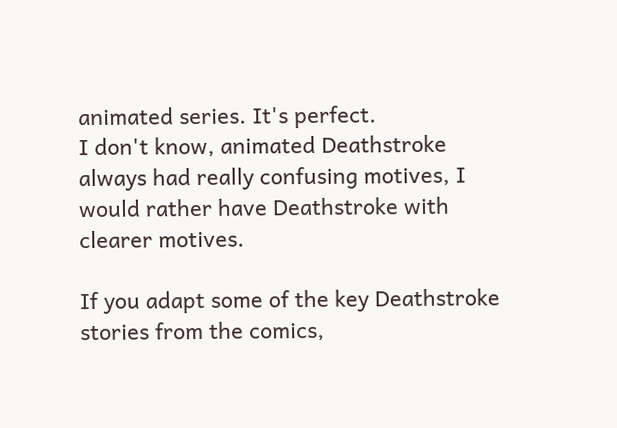animated series. It's perfect.
I don't know, animated Deathstroke always had really confusing motives, I would rather have Deathstroke with clearer motives.

If you adapt some of the key Deathstroke stories from the comics,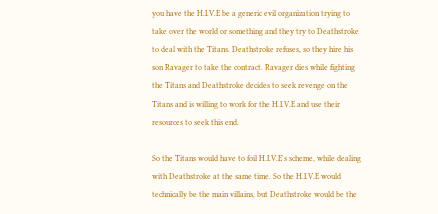you have the H.I.V.E be a generic evil organization trying to take over the world or something and they try to Deathstroke to deal with the Titans. Deathstroke refuses, so they hire his son Ravager to take the contract. Ravager dies while fighting the Titans and Deathstroke decides to seek revenge on the Titans and is willing to work for the H.I.V.E and use their resources to seek this end.

So the Titans would have to foil H.I.V.E's scheme, while dealing with Deathstroke at the same time. So the H.I.V.E would technically be the main villains, but Deathstroke would be the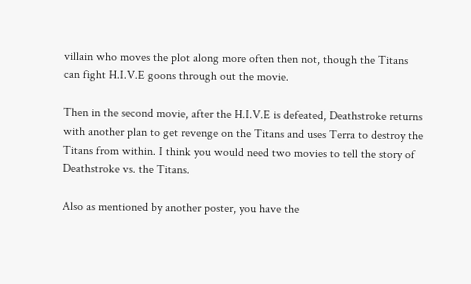villain who moves the plot along more often then not, though the Titans can fight H.I.V.E goons through out the movie.

Then in the second movie, after the H.I.V.E is defeated, Deathstroke returns with another plan to get revenge on the Titans and uses Terra to destroy the Titans from within. I think you would need two movies to tell the story of Deathstroke vs. the Titans.

Also as mentioned by another poster, you have the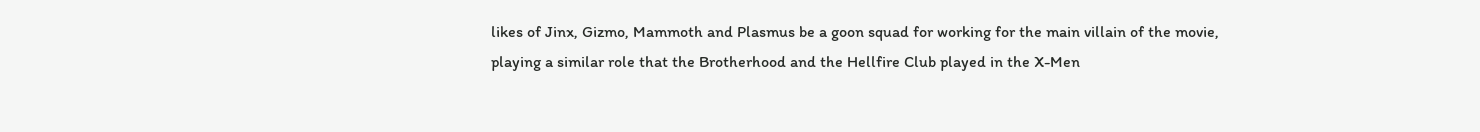likes of Jinx, Gizmo, Mammoth and Plasmus be a goon squad for working for the main villain of the movie, playing a similar role that the Brotherhood and the Hellfire Club played in the X-Men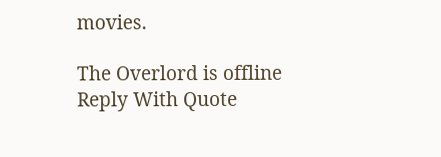movies.

The Overlord is offline   Reply With Quote